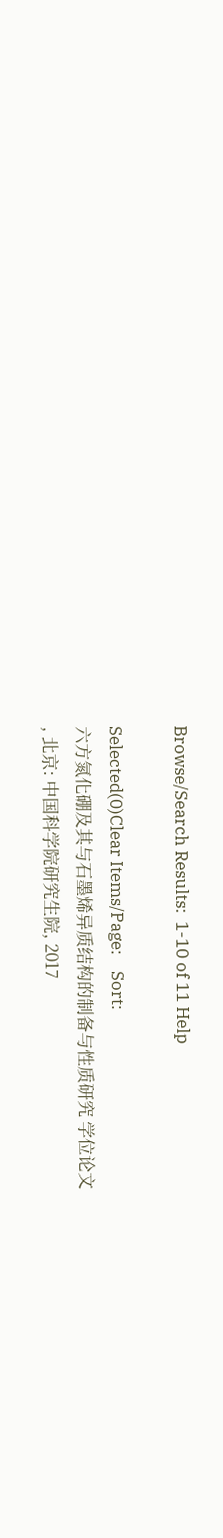Browse/Search Results:  1-10 of 11 Help

Selected(0)Clear Items/Page:    Sort:
六方氮化硼及其与石墨烯异质结构的制备与性质研究 学位论文
, 北京: 中国科学院研究生院, 2017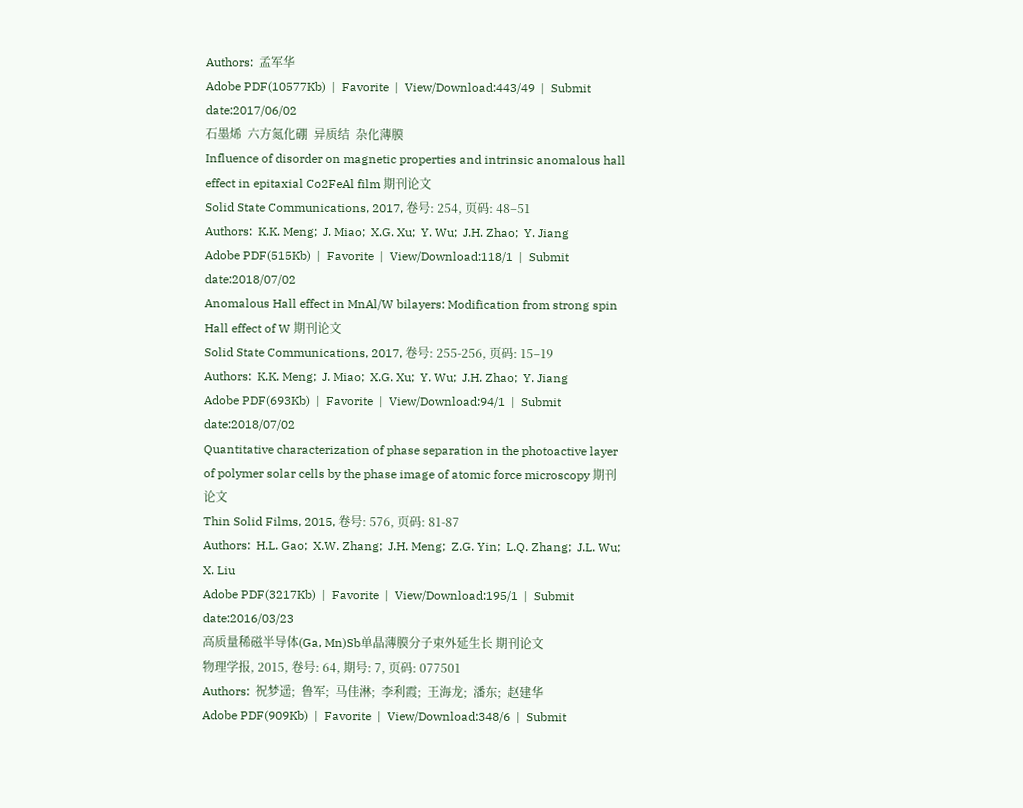Authors:  孟军华
Adobe PDF(10577Kb)  |  Favorite  |  View/Download:443/49  |  Submit date:2017/06/02
石墨烯  六方氮化硼  异质结  杂化薄膜
Influence of disorder on magnetic properties and intrinsic anomalous hall effect in epitaxial Co2FeAl film 期刊论文
Solid State Communications, 2017, 卷号: 254, 页码: 48–51
Authors:  K.K. Meng;  J. Miao;  X.G. Xu;  Y. Wu;  J.H. Zhao;  Y. Jiang
Adobe PDF(515Kb)  |  Favorite  |  View/Download:118/1  |  Submit date:2018/07/02
Anomalous Hall effect in MnAl/W bilayers: Modification from strong spin Hall effect of W 期刊论文
Solid State Communications, 2017, 卷号: 255-256, 页码: 15–19
Authors:  K.K. Meng;  J. Miao;  X.G. Xu;  Y. Wu;  J.H. Zhao;  Y. Jiang
Adobe PDF(693Kb)  |  Favorite  |  View/Download:94/1  |  Submit date:2018/07/02
Quantitative characterization of phase separation in the photoactive layer of polymer solar cells by the phase image of atomic force microscopy 期刊论文
Thin Solid Films, 2015, 卷号: 576, 页码: 81-87
Authors:  H.L. Gao;  X.W. Zhang;  J.H. Meng;  Z.G. Yin;  L.Q. Zhang;  J.L. Wu;  X. Liu
Adobe PDF(3217Kb)  |  Favorite  |  View/Download:195/1  |  Submit date:2016/03/23
高质量稀磁半导体(Ga, Mn)Sb单晶薄膜分子束外延生长 期刊论文
物理学报, 2015, 卷号: 64, 期号: 7, 页码: 077501
Authors:  祝梦遥;  鲁军;  马佳淋;  李利霞;  王海龙;  潘东;  赵建华
Adobe PDF(909Kb)  |  Favorite  |  View/Download:348/6  |  Submit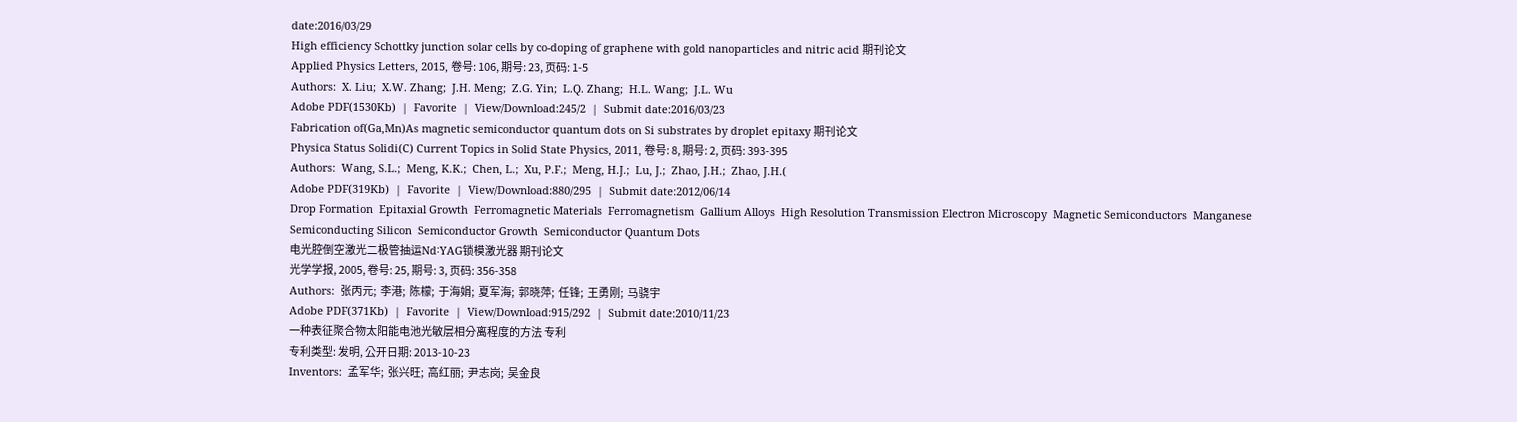date:2016/03/29
High efficiency Schottky junction solar cells by co-doping of graphene with gold nanoparticles and nitric acid 期刊论文
Applied Physics Letters, 2015, 卷号: 106, 期号: 23, 页码: 1-5
Authors:  X. Liu;  X.W. Zhang;  J.H. Meng;  Z.G. Yin;  L.Q. Zhang;  H.L. Wang;  J.L. Wu
Adobe PDF(1530Kb)  |  Favorite  |  View/Download:245/2  |  Submit date:2016/03/23
Fabrication of(Ga,Mn)As magnetic semiconductor quantum dots on Si substrates by droplet epitaxy 期刊论文
Physica Status Solidi(C) Current Topics in Solid State Physics, 2011, 卷号: 8, 期号: 2, 页码: 393-395
Authors:  Wang, S.L.;  Meng, K.K.;  Chen, L.;  Xu, P.F.;  Meng, H.J.;  Lu, J.;  Zhao, J.H.;  Zhao, J.H.(
Adobe PDF(319Kb)  |  Favorite  |  View/Download:880/295  |  Submit date:2012/06/14
Drop Formation  Epitaxial Growth  Ferromagnetic Materials  Ferromagnetism  Gallium Alloys  High Resolution Transmission Electron Microscopy  Magnetic Semiconductors  Manganese  Semiconducting Silicon  Semiconductor Growth  Semiconductor Quantum Dots
电光腔倒空激光二极管抽运Nd∶YAG锁模激光器 期刊论文
光学学报, 2005, 卷号: 25, 期号: 3, 页码: 356-358
Authors:  张丙元;  李港;  陈檬;  于海娟;  夏军海;  郭晓萍;  任锋;  王勇刚;  马骁宇
Adobe PDF(371Kb)  |  Favorite  |  View/Download:915/292  |  Submit date:2010/11/23
一种表征聚合物太阳能电池光敏层相分离程度的方法 专利
专利类型: 发明, 公开日期: 2013-10-23
Inventors:  孟军华;  张兴旺;  高红丽;  尹志岗;  吴金良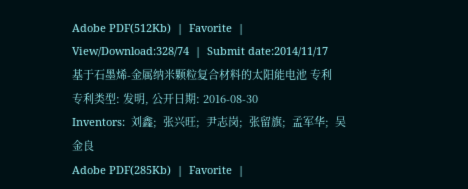Adobe PDF(512Kb)  |  Favorite  |  View/Download:328/74  |  Submit date:2014/11/17
基于石墨烯-金属纳米颗粒复合材料的太阳能电池 专利
专利类型: 发明, 公开日期: 2016-08-30
Inventors:  刘鑫;  张兴旺;  尹志岗;  张留旗;  孟军华;  吴金良
Adobe PDF(285Kb)  |  Favorite  |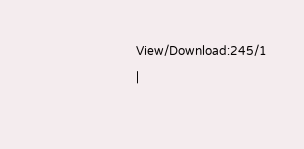View/Download:245/1  |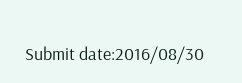Submit date:2016/08/30